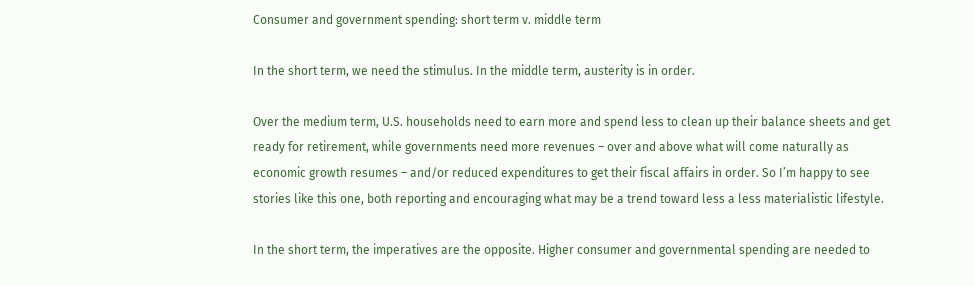Consumer and government spending: short term v. middle term

In the short term, we need the stimulus. In the middle term, austerity is in order.

Over the medium term, U.S. households need to earn more and spend less to clean up their balance sheets and get ready for retirement, while governments need more revenues – over and above what will come naturally as economic growth resumes – and/or reduced expenditures to get their fiscal affairs in order. So I’m happy to see stories like this one, both reporting and encouraging what may be a trend toward less a less materialistic lifestyle.

In the short term, the imperatives are the opposite. Higher consumer and governmental spending are needed to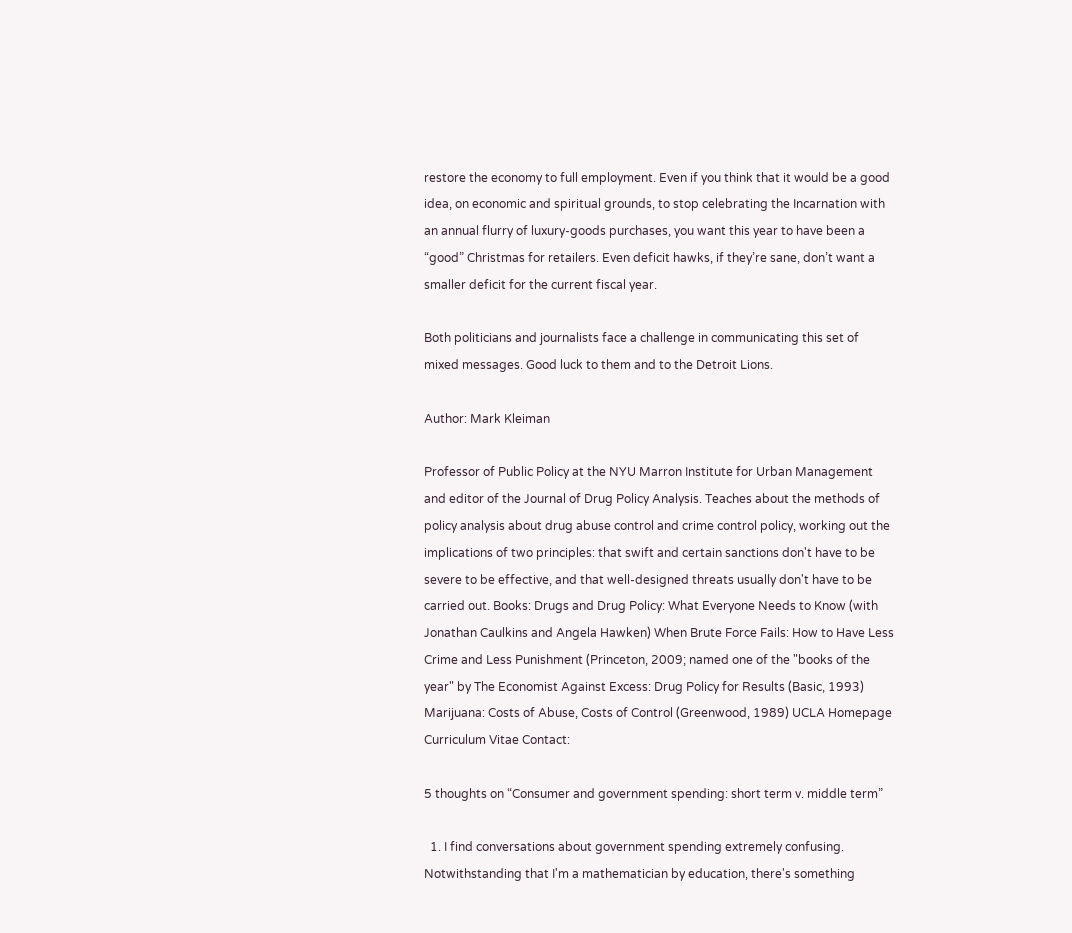restore the economy to full employment. Even if you think that it would be a good idea, on economic and spiritual grounds, to stop celebrating the Incarnation with an annual flurry of luxury-goods purchases, you want this year to have been a “good” Christmas for retailers. Even deficit hawks, if they’re sane, don’t want a smaller deficit for the current fiscal year.

Both politicians and journalists face a challenge in communicating this set of mixed messages. Good luck to them and to the Detroit Lions.

Author: Mark Kleiman

Professor of Public Policy at the NYU Marron Institute for Urban Management and editor of the Journal of Drug Policy Analysis. Teaches about the methods of policy analysis about drug abuse control and crime control policy, working out the implications of two principles: that swift and certain sanctions don't have to be severe to be effective, and that well-designed threats usually don't have to be carried out. Books: Drugs and Drug Policy: What Everyone Needs to Know (with Jonathan Caulkins and Angela Hawken) When Brute Force Fails: How to Have Less Crime and Less Punishment (Princeton, 2009; named one of the "books of the year" by The Economist Against Excess: Drug Policy for Results (Basic, 1993) Marijuana: Costs of Abuse, Costs of Control (Greenwood, 1989) UCLA Homepage Curriculum Vitae Contact:

5 thoughts on “Consumer and government spending: short term v. middle term”

  1. I find conversations about government spending extremely confusing. Notwithstanding that I'm a mathematician by education, there's something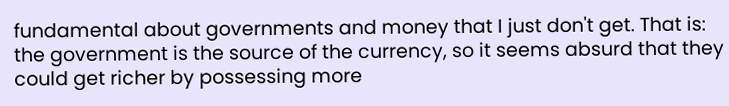fundamental about governments and money that I just don't get. That is: the government is the source of the currency, so it seems absurd that they could get richer by possessing more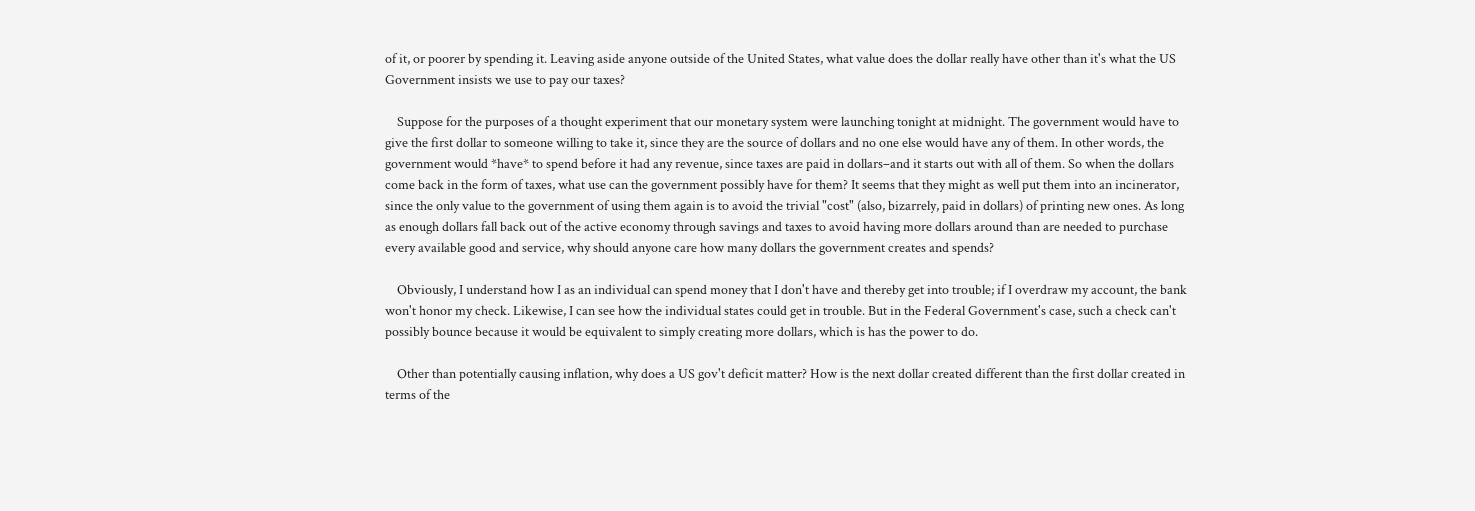of it, or poorer by spending it. Leaving aside anyone outside of the United States, what value does the dollar really have other than it's what the US Government insists we use to pay our taxes?

    Suppose for the purposes of a thought experiment that our monetary system were launching tonight at midnight. The government would have to give the first dollar to someone willing to take it, since they are the source of dollars and no one else would have any of them. In other words, the government would *have* to spend before it had any revenue, since taxes are paid in dollars–and it starts out with all of them. So when the dollars come back in the form of taxes, what use can the government possibly have for them? It seems that they might as well put them into an incinerator, since the only value to the government of using them again is to avoid the trivial "cost" (also, bizarrely, paid in dollars) of printing new ones. As long as enough dollars fall back out of the active economy through savings and taxes to avoid having more dollars around than are needed to purchase every available good and service, why should anyone care how many dollars the government creates and spends?

    Obviously, I understand how I as an individual can spend money that I don't have and thereby get into trouble; if I overdraw my account, the bank won't honor my check. Likewise, I can see how the individual states could get in trouble. But in the Federal Government's case, such a check can't possibly bounce because it would be equivalent to simply creating more dollars, which is has the power to do.

    Other than potentially causing inflation, why does a US gov't deficit matter? How is the next dollar created different than the first dollar created in terms of the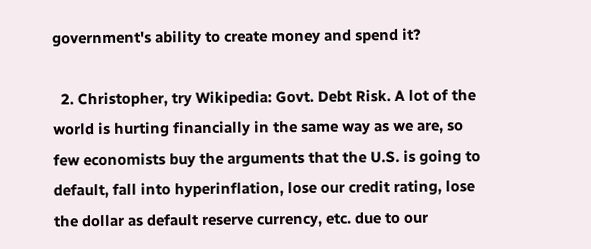government's ability to create money and spend it?

  2. Christopher, try Wikipedia: Govt. Debt Risk. A lot of the world is hurting financially in the same way as we are, so few economists buy the arguments that the U.S. is going to default, fall into hyperinflation, lose our credit rating, lose the dollar as default reserve currency, etc. due to our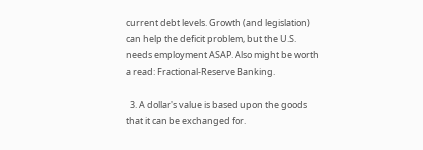current debt levels. Growth (and legislation) can help the deficit problem, but the U.S. needs employment ASAP. Also might be worth a read: Fractional-Reserve Banking.

  3. A dollar's value is based upon the goods that it can be exchanged for.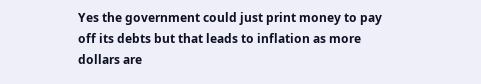Yes the government could just print money to pay off its debts but that leads to inflation as more dollars are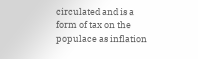circulated and is a form of tax on the populace as inflation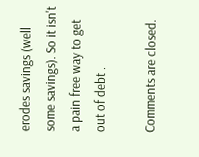erodes savings (well some savings). So it isn't a pain free way to get out of debt .

Comments are closed.